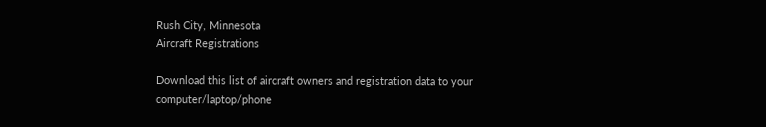Rush City, Minnesota
Aircraft Registrations

Download this list of aircraft owners and registration data to your computer/laptop/phone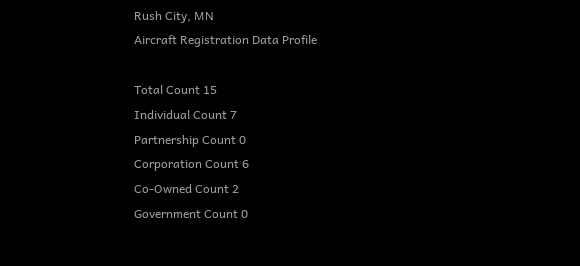Rush City, MN
Aircraft Registration Data Profile

Total Count 15
Individual Count 7
Partnership Count 0
Corporation Count 6
Co-Owned Count 2
Government Count 0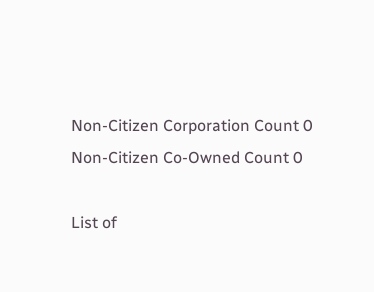Non-Citizen Corporation Count 0
Non-Citizen Co-Owned Count 0

List of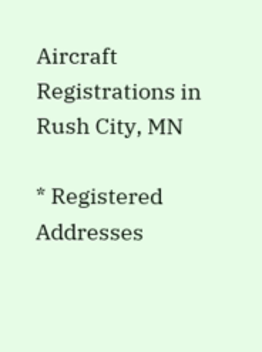Aircraft Registrations in Rush City, MN

* Registered Addresses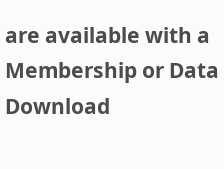are available with a Membership or Data Download